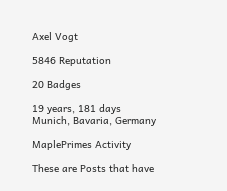Axel Vogt

5846 Reputation

20 Badges

19 years, 181 days
Munich, Bavaria, Germany

MaplePrimes Activity

These are Posts that have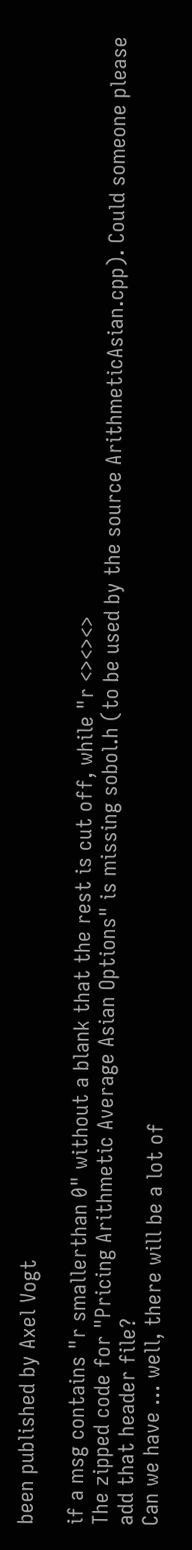been published by Axel Vogt

if a msg contains "r smallerthan 0" without a blank that the rest is cut off, while "r <><><>
The zipped code for "Pricing Arithmetic Average Asian Options" is missing sobol.h (to be used by the source ArithmeticAsian.cpp). Could someone please add that header file?
Can we have ... well, there will be a lot of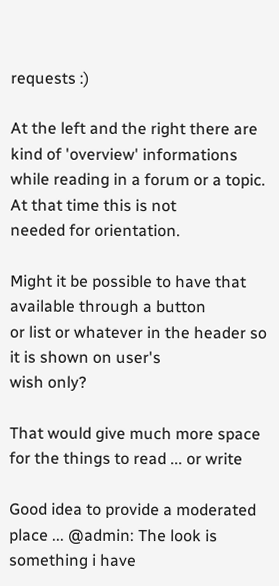requests :)

At the left and the right there are kind of 'overview' informations
while reading in a forum or a topic. At that time this is not
needed for orientation.

Might it be possible to have that available through a button
or list or whatever in the header so it is shown on user's
wish only?

That would give much more space for the things to read ... or write

Good idea to provide a moderated place ... @admin: The look is something i have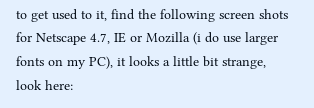to get used to it, find the following screen shots for Netscape 4.7, IE or Mozilla (i do use larger fonts on my PC), it looks a little bit strange, look here: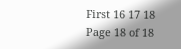First 16 17 18 Page 18 of 18